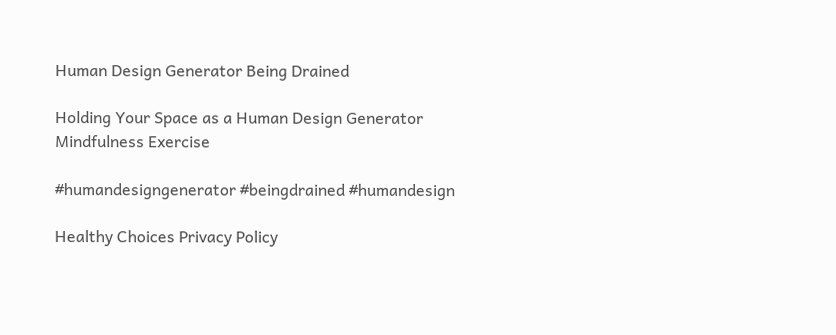Human Design Generator Being Drained

Holding Your Space as a Human Design Generator
Mindfulness Exercise

#humandesigngenerator #beingdrained #humandesign

Healthy Choices Privacy Policy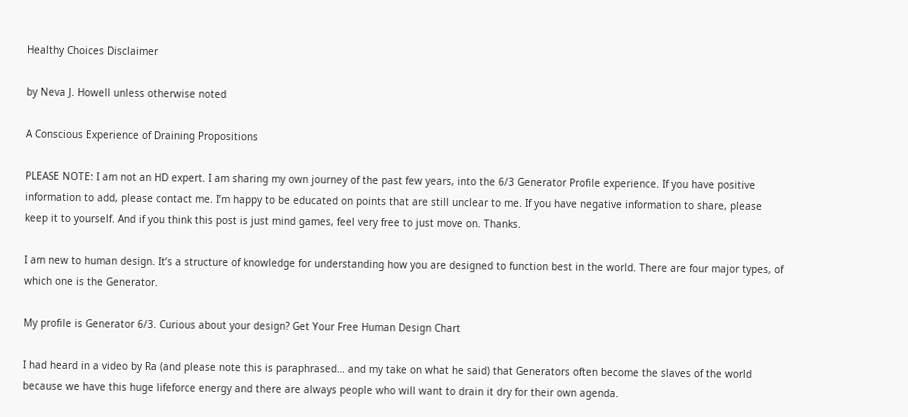Healthy Choices Disclaimer

by Neva J. Howell unless otherwise noted

A Conscious Experience of Draining Propositions

PLEASE NOTE: I am not an HD expert. I am sharing my own journey of the past few years, into the 6/3 Generator Profile experience. If you have positive information to add, please contact me. I’m happy to be educated on points that are still unclear to me. If you have negative information to share, please keep it to yourself. And if you think this post is just mind games, feel very free to just move on. Thanks.

I am new to human design. It’s a structure of knowledge for understanding how you are designed to function best in the world. There are four major types, of which one is the Generator.

My profile is Generator 6/3. Curious about your design? Get Your Free Human Design Chart

I had heard in a video by Ra (and please note this is paraphrased… and my take on what he said) that Generators often become the slaves of the world because we have this huge lifeforce energy and there are always people who will want to drain it dry for their own agenda.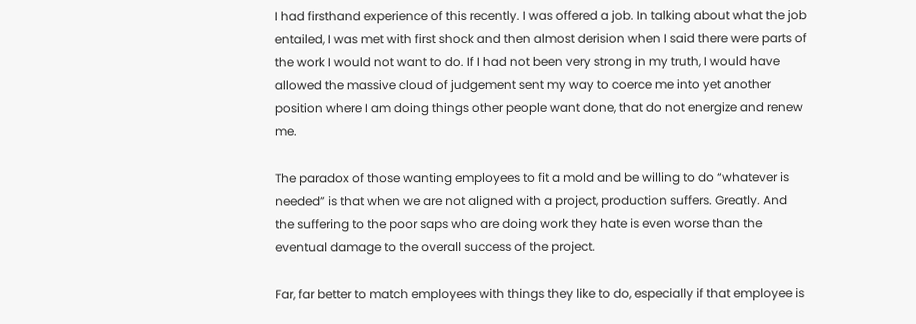I had firsthand experience of this recently. I was offered a job. In talking about what the job entailed, I was met with first shock and then almost derision when I said there were parts of the work I would not want to do. If I had not been very strong in my truth, I would have allowed the massive cloud of judgement sent my way to coerce me into yet another position where I am doing things other people want done, that do not energize and renew me.

The paradox of those wanting employees to fit a mold and be willing to do “whatever is needed” is that when we are not aligned with a project, production suffers. Greatly. And the suffering to the poor saps who are doing work they hate is even worse than the eventual damage to the overall success of the project.

Far, far better to match employees with things they like to do, especially if that employee is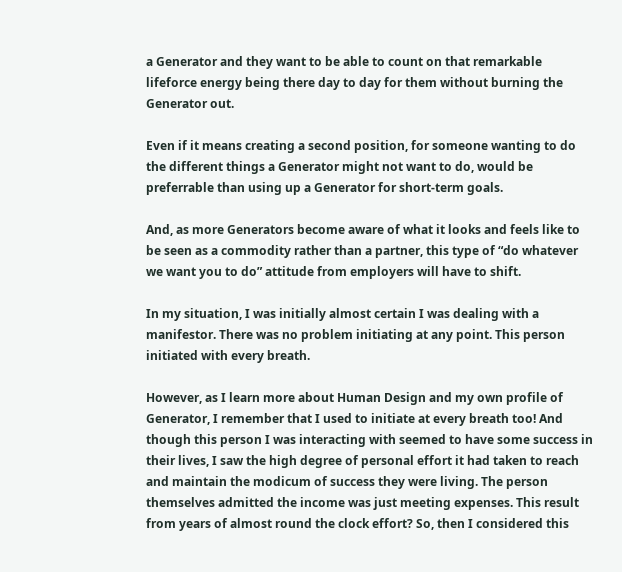a Generator and they want to be able to count on that remarkable lifeforce energy being there day to day for them without burning the Generator out.

Even if it means creating a second position, for someone wanting to do the different things a Generator might not want to do, would be preferrable than using up a Generator for short-term goals.

And, as more Generators become aware of what it looks and feels like to be seen as a commodity rather than a partner, this type of “do whatever we want you to do” attitude from employers will have to shift.

In my situation, I was initially almost certain I was dealing with a manifestor. There was no problem initiating at any point. This person initiated with every breath.

However, as I learn more about Human Design and my own profile of Generator, I remember that I used to initiate at every breath too! And though this person I was interacting with seemed to have some success in their lives, I saw the high degree of personal effort it had taken to reach and maintain the modicum of success they were living. The person themselves admitted the income was just meeting expenses. This result from years of almost round the clock effort? So, then I considered this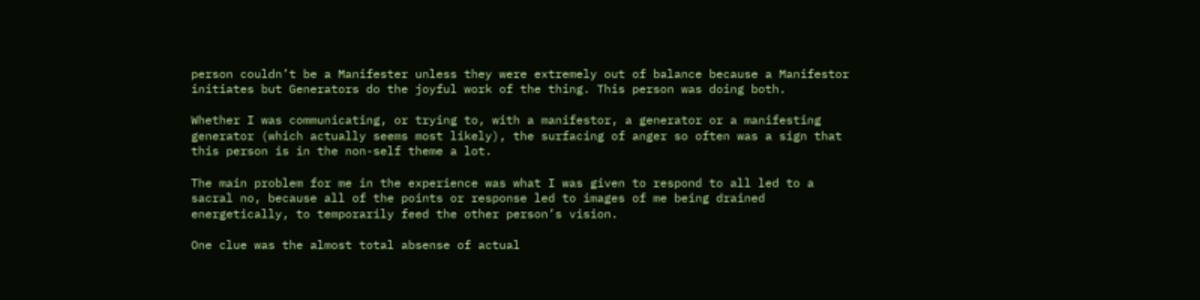person couldn’t be a Manifester unless they were extremely out of balance because a Manifestor initiates but Generators do the joyful work of the thing. This person was doing both.

Whether I was communicating, or trying to, with a manifestor, a generator or a manifesting generator (which actually seems most likely), the surfacing of anger so often was a sign that this person is in the non-self theme a lot.

The main problem for me in the experience was what I was given to respond to all led to a sacral no, because all of the points or response led to images of me being drained energetically, to temporarily feed the other person’s vision.

One clue was the almost total absense of actual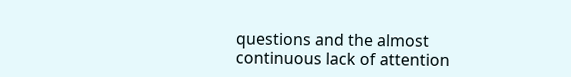questions and the almost continuous lack of attention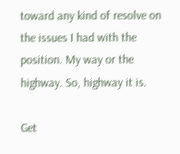toward any kind of resolve on the issues I had with the position. My way or the highway. So, highway it is.

Get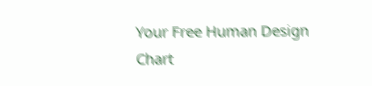Your Free Human Design Chart